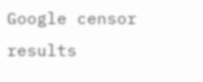Google censor results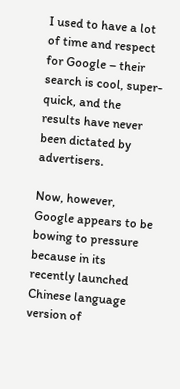I used to have a lot of time and respect for Google – their search is cool, super-quick, and the results have never been dictated by advertisers.

Now, however, Google appears to be bowing to pressure because in its recently launched Chinese language version of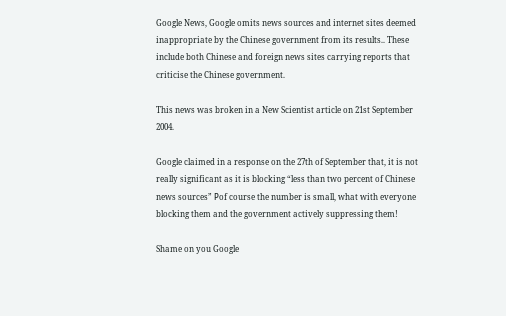Google News, Google omits news sources and internet sites deemed inappropriate by the Chinese government from its results.. These include both Chinese and foreign news sites carrying reports that criticise the Chinese government.

This news was broken in a New Scientist article on 21st September 2004.

Google claimed in a response on the 27th of September that, it is not really significant as it is blocking “less than two percent of Chinese news sources” Рof course the number is small, what with everyone blocking them and the government actively suppressing them!

Shame on you Google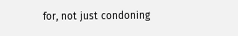for, not just condoning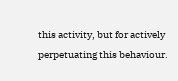this activity, but for actively perpetuating this behaviour.